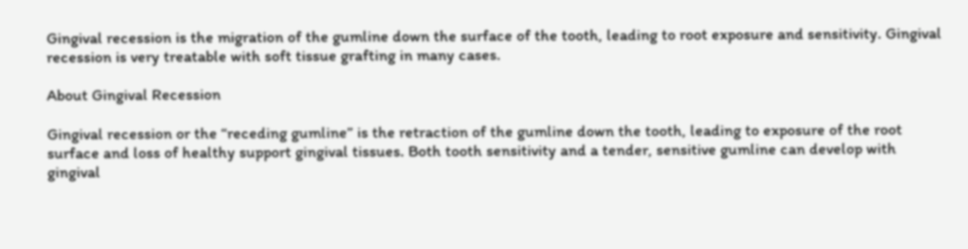Gingival recession is the migration of the gumline down the surface of the tooth, leading to root exposure and sensitivity. Gingival recession is very treatable with soft tissue grafting in many cases.

About Gingival Recession

Gingival recession or the “receding gumline” is the retraction of the gumline down the tooth, leading to exposure of the root surface and loss of healthy support gingival tissues. Both tooth sensitivity and a tender, sensitive gumline can develop with gingival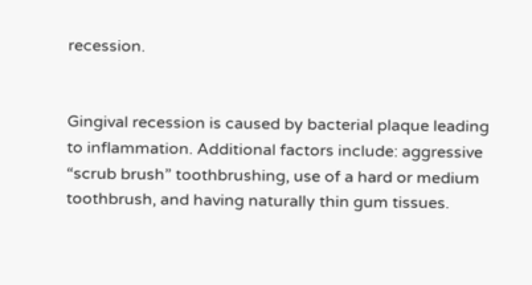recession.


Gingival recession is caused by bacterial plaque leading to inflammation. Additional factors include: aggressive “scrub brush” toothbrushing, use of a hard or medium toothbrush, and having naturally thin gum tissues.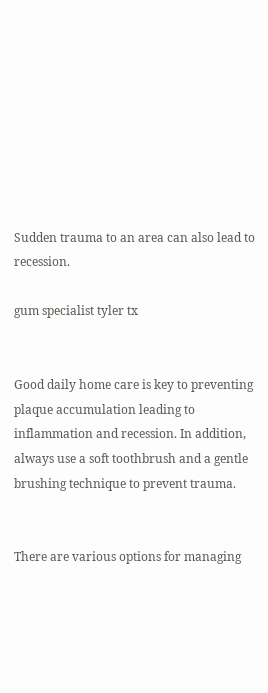Sudden trauma to an area can also lead to recession.

gum specialist tyler tx


Good daily home care is key to preventing plaque accumulation leading to inflammation and recession. In addition, always use a soft toothbrush and a gentle brushing technique to prevent trauma.


There are various options for managing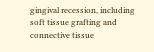gingival recession, including soft tissue grafting and connective tissue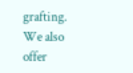grafting. We also offer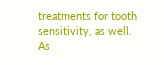treatments for tooth sensitivity, as well. As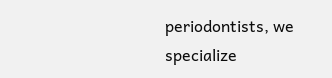periodontists, we specialize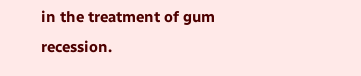in the treatment of gum recession.